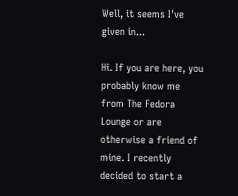Well, it seems I've given in...

Hi. If you are here, you probably know me from The Fedora Lounge or are otherwise a friend of mine. I recently decided to start a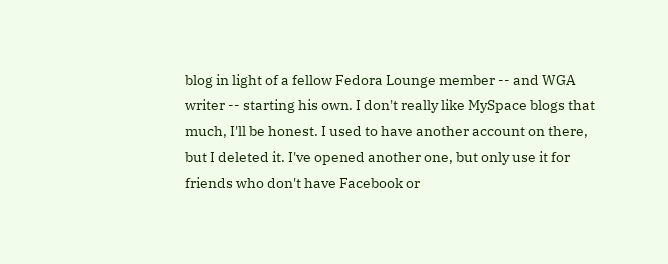blog in light of a fellow Fedora Lounge member -- and WGA writer -- starting his own. I don't really like MySpace blogs that much, I'll be honest. I used to have another account on there, but I deleted it. I've opened another one, but only use it for friends who don't have Facebook or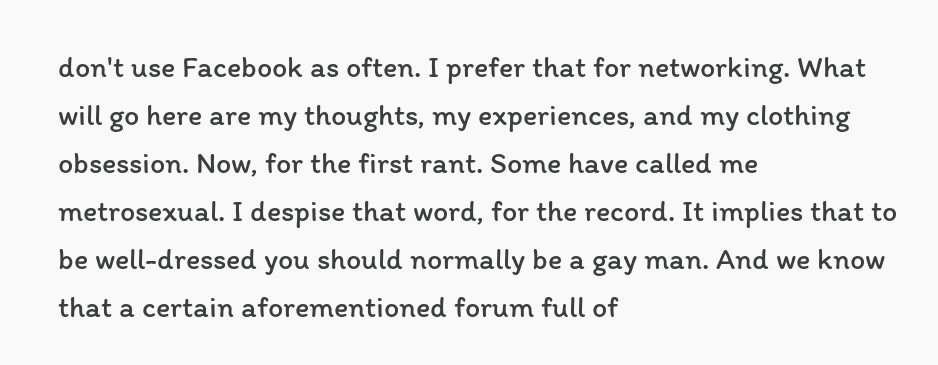don't use Facebook as often. I prefer that for networking. What will go here are my thoughts, my experiences, and my clothing obsession. Now, for the first rant. Some have called me metrosexual. I despise that word, for the record. It implies that to be well-dressed you should normally be a gay man. And we know that a certain aforementioned forum full of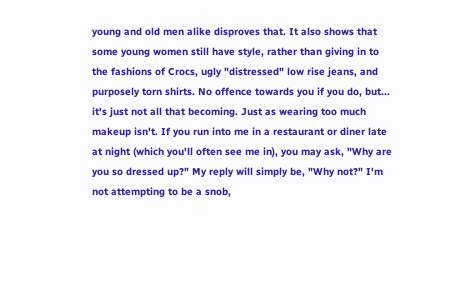young and old men alike disproves that. It also shows that some young women still have style, rather than giving in to the fashions of Crocs, ugly "distressed" low rise jeans, and purposely torn shirts. No offence towards you if you do, but... it's just not all that becoming. Just as wearing too much makeup isn't. If you run into me in a restaurant or diner late at night (which you'll often see me in), you may ask, "Why are you so dressed up?" My reply will simply be, "Why not?" I'm not attempting to be a snob,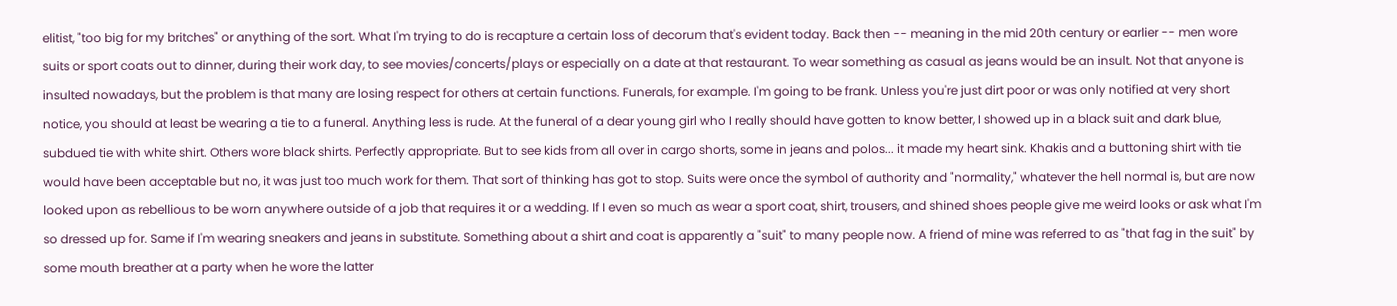elitist, "too big for my britches" or anything of the sort. What I'm trying to do is recapture a certain loss of decorum that's evident today. Back then -- meaning in the mid 20th century or earlier -- men wore suits or sport coats out to dinner, during their work day, to see movies/concerts/plays or especially on a date at that restaurant. To wear something as casual as jeans would be an insult. Not that anyone is insulted nowadays, but the problem is that many are losing respect for others at certain functions. Funerals, for example. I'm going to be frank. Unless you're just dirt poor or was only notified at very short notice, you should at least be wearing a tie to a funeral. Anything less is rude. At the funeral of a dear young girl who I really should have gotten to know better, I showed up in a black suit and dark blue, subdued tie with white shirt. Others wore black shirts. Perfectly appropriate. But to see kids from all over in cargo shorts, some in jeans and polos... it made my heart sink. Khakis and a buttoning shirt with tie would have been acceptable but no, it was just too much work for them. That sort of thinking has got to stop. Suits were once the symbol of authority and "normality," whatever the hell normal is, but are now looked upon as rebellious to be worn anywhere outside of a job that requires it or a wedding. If I even so much as wear a sport coat, shirt, trousers, and shined shoes people give me weird looks or ask what I'm so dressed up for. Same if I'm wearing sneakers and jeans in substitute. Something about a shirt and coat is apparently a "suit" to many people now. A friend of mine was referred to as "that fag in the suit" by some mouth breather at a party when he wore the latter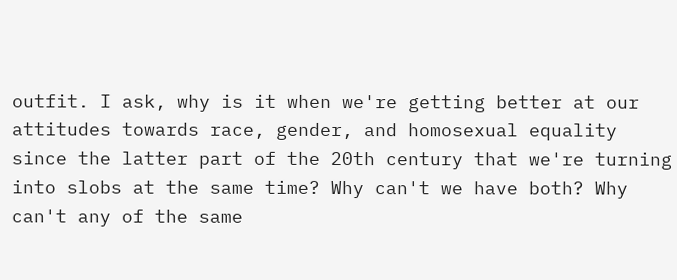outfit. I ask, why is it when we're getting better at our attitudes towards race, gender, and homosexual equality since the latter part of the 20th century that we're turning into slobs at the same time? Why can't we have both? Why can't any of the same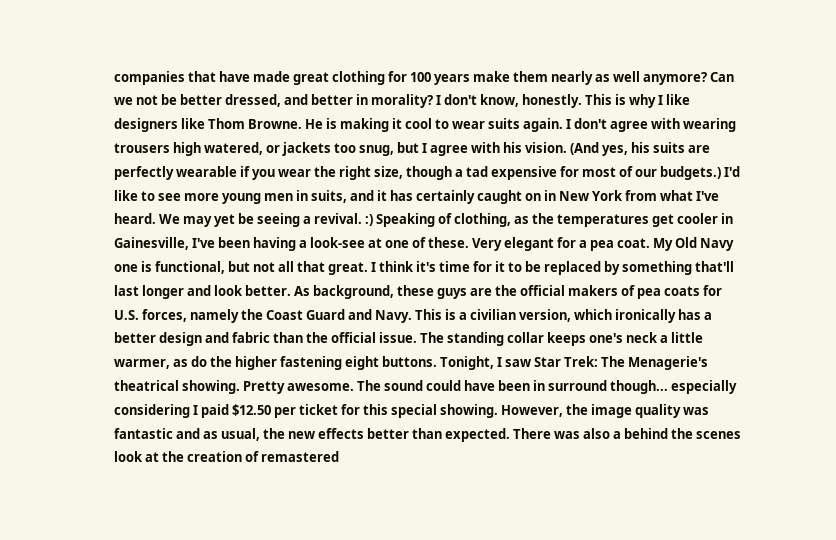companies that have made great clothing for 100 years make them nearly as well anymore? Can we not be better dressed, and better in morality? I don't know, honestly. This is why I like designers like Thom Browne. He is making it cool to wear suits again. I don't agree with wearing trousers high watered, or jackets too snug, but I agree with his vision. (And yes, his suits are perfectly wearable if you wear the right size, though a tad expensive for most of our budgets.) I'd like to see more young men in suits, and it has certainly caught on in New York from what I've heard. We may yet be seeing a revival. :) Speaking of clothing, as the temperatures get cooler in Gainesville, I've been having a look-see at one of these. Very elegant for a pea coat. My Old Navy one is functional, but not all that great. I think it's time for it to be replaced by something that'll last longer and look better. As background, these guys are the official makers of pea coats for U.S. forces, namely the Coast Guard and Navy. This is a civilian version, which ironically has a better design and fabric than the official issue. The standing collar keeps one's neck a little warmer, as do the higher fastening eight buttons. Tonight, I saw Star Trek: The Menagerie's theatrical showing. Pretty awesome. The sound could have been in surround though... especially considering I paid $12.50 per ticket for this special showing. However, the image quality was fantastic and as usual, the new effects better than expected. There was also a behind the scenes look at the creation of remastered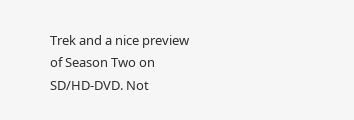Trek and a nice preview of Season Two on SD/HD-DVD. Not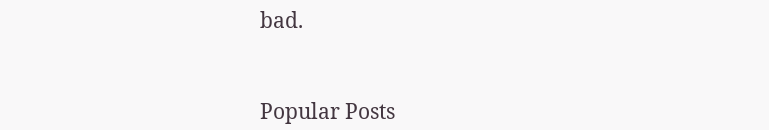bad.


Popular Posts